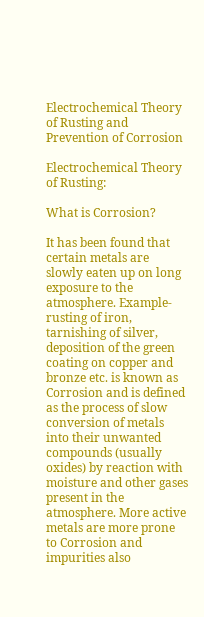Electrochemical Theory of Rusting and Prevention of Corrosion

Electrochemical Theory of Rusting:

What is Corrosion?

It has been found that certain metals are slowly eaten up on long exposure to the atmosphere. Example- rusting of iron, tarnishing of silver, deposition of the green coating on copper and bronze etc. is known as Corrosion and is defined as the process of slow conversion of metals into their unwanted compounds (usually oxides) by reaction with moisture and other gases present in the atmosphere. More active metals are more prone to Corrosion and impurities also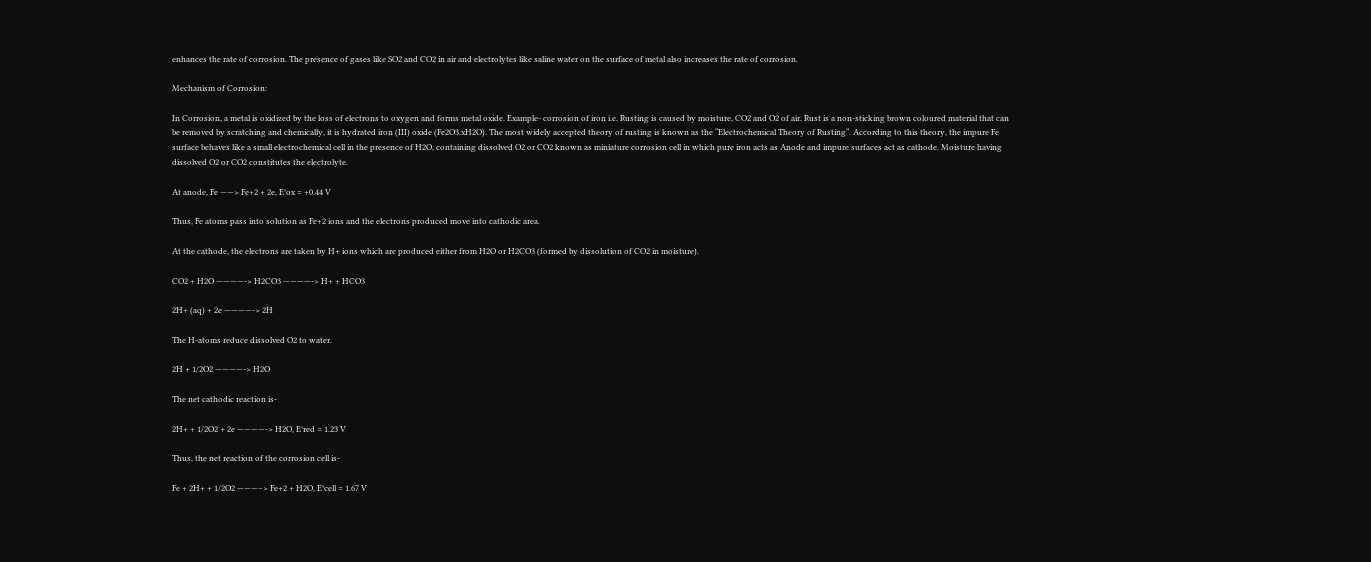enhances the rate of corrosion. The presence of gases like SO2 and CO2 in air and electrolytes like saline water on the surface of metal also increases the rate of corrosion.

Mechanism of Corrosion:

In Corrosion, a metal is oxidized by the loss of electrons to oxygen and forms metal oxide. Example- corrosion of iron i.e. Rusting is caused by moisture, CO2 and O2 of air. Rust is a non-sticking brown coloured material that can be removed by scratching and chemically, it is hydrated iron (III) oxide (Fe2O3.xH2O). The most widely accepted theory of rusting is known as the “Electrochemical Theory of Rusting“. According to this theory, the impure Fe surface behaves like a small electrochemical cell in the presence of H2O, containing dissolved O2 or CO2 known as miniature corrosion cell in which pure iron acts as Anode and impure surfaces act as cathode. Moisture having dissolved O2 or CO2 constitutes the electrolyte.

At anode, Fe ——> Fe+2 + 2e, E°ox = +0.44 V

Thus, Fe atoms pass into solution as Fe+2 ions and the electrons produced move into cathodic area.

At the cathode, the electrons are taken by H+ ions which are produced either from H2O or H2CO3 (formed by dissolution of CO2 in moisture).

CO2 + H2O ————-> H2CO3 ————-> H+ + HCO3

2H+ (aq) + 2e ————-> 2H

The H-atoms reduce dissolved O2 to water.

2H + 1/2O2 ————-> H2O

The net cathodic reaction is-

2H+ + 1/2O2 + 2e ————-> H2O, E°red = 1.23 V

Thus, the net reaction of the corrosion cell is-

Fe + 2H+ + 1/2O2 ———–> Fe+2 + H2O, E°cell = 1.67 V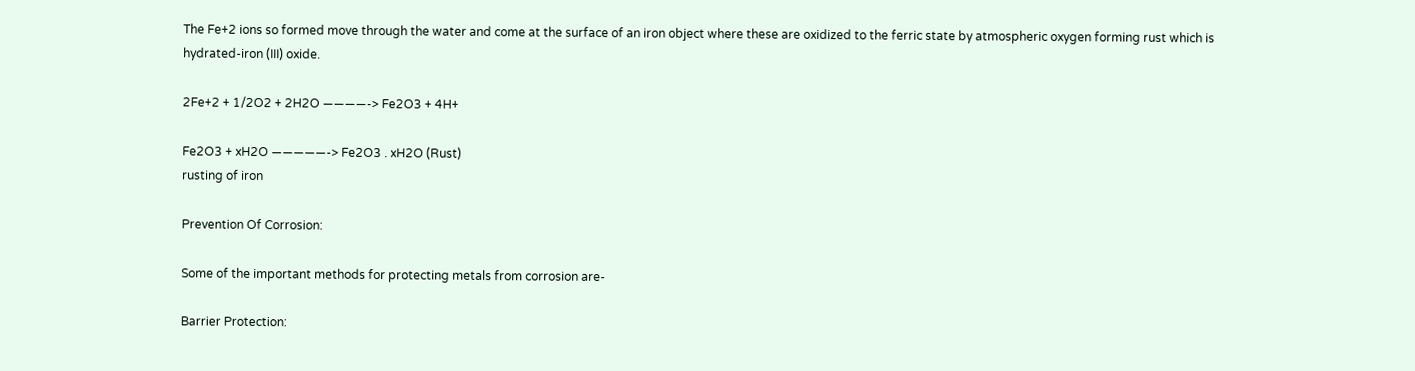The Fe+2 ions so formed move through the water and come at the surface of an iron object where these are oxidized to the ferric state by atmospheric oxygen forming rust which is hydrated-iron (III) oxide.

2Fe+2 + 1/2O2 + 2H2O ————-> Fe2O3 + 4H+

Fe2O3 + xH2O —————-> Fe2O3 . xH2O (Rust)
rusting of iron

Prevention Of Corrosion:

Some of the important methods for protecting metals from corrosion are-

Barrier Protection: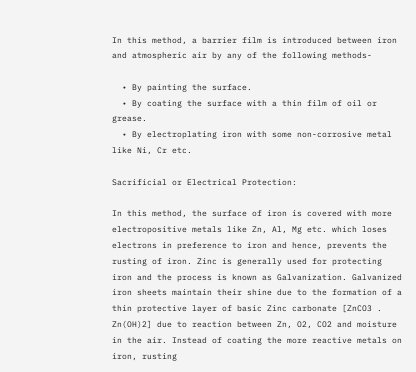In this method, a barrier film is introduced between iron and atmospheric air by any of the following methods-

  • By painting the surface.
  • By coating the surface with a thin film of oil or grease.
  • By electroplating iron with some non-corrosive metal like Ni, Cr etc.

Sacrificial or Electrical Protection:

In this method, the surface of iron is covered with more electropositive metals like Zn, Al, Mg etc. which loses electrons in preference to iron and hence, prevents the rusting of iron. Zinc is generally used for protecting iron and the process is known as Galvanization. Galvanized iron sheets maintain their shine due to the formation of a thin protective layer of basic Zinc carbonate [ZnCO3 . Zn(OH)2] due to reaction between Zn, O2, CO2 and moisture in the air. Instead of coating the more reactive metals on iron, rusting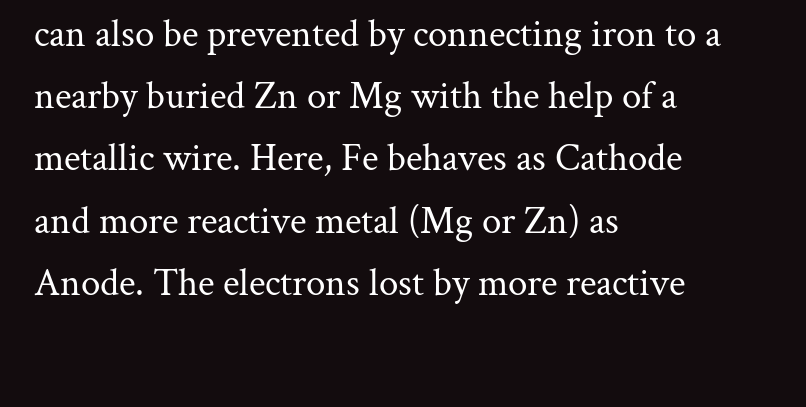can also be prevented by connecting iron to a nearby buried Zn or Mg with the help of a metallic wire. Here, Fe behaves as Cathode and more reactive metal (Mg or Zn) as Anode. The electrons lost by more reactive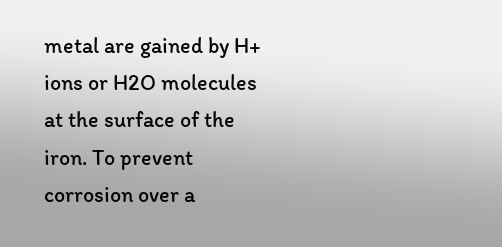metal are gained by H+ ions or H2O molecules at the surface of the iron. To prevent corrosion over a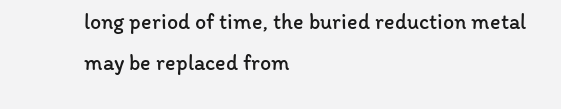long period of time, the buried reduction metal may be replaced from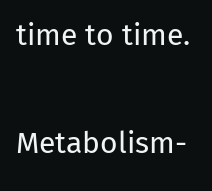time to time.

Metabolism-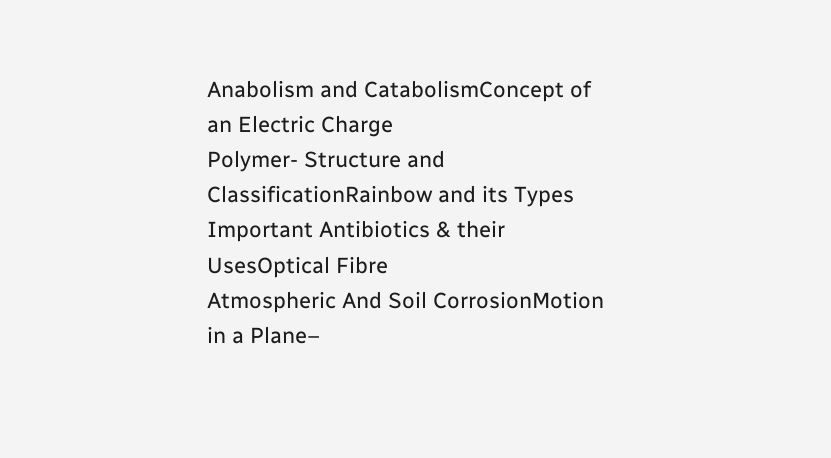Anabolism and CatabolismConcept of an Electric Charge
Polymer- Structure and ClassificationRainbow and its Types
Important Antibiotics & their UsesOptical Fibre
Atmospheric And Soil CorrosionMotion in a Plane–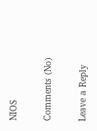NIOS

Comments (No)

Leave a Reply